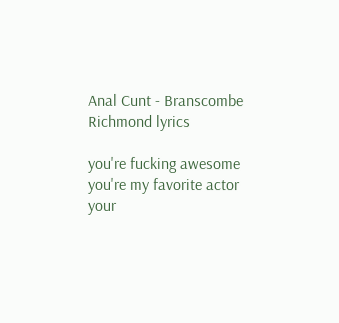Anal Cunt - Branscombe Richmond lyrics

you're fucking awesome
you're my favorite actor
your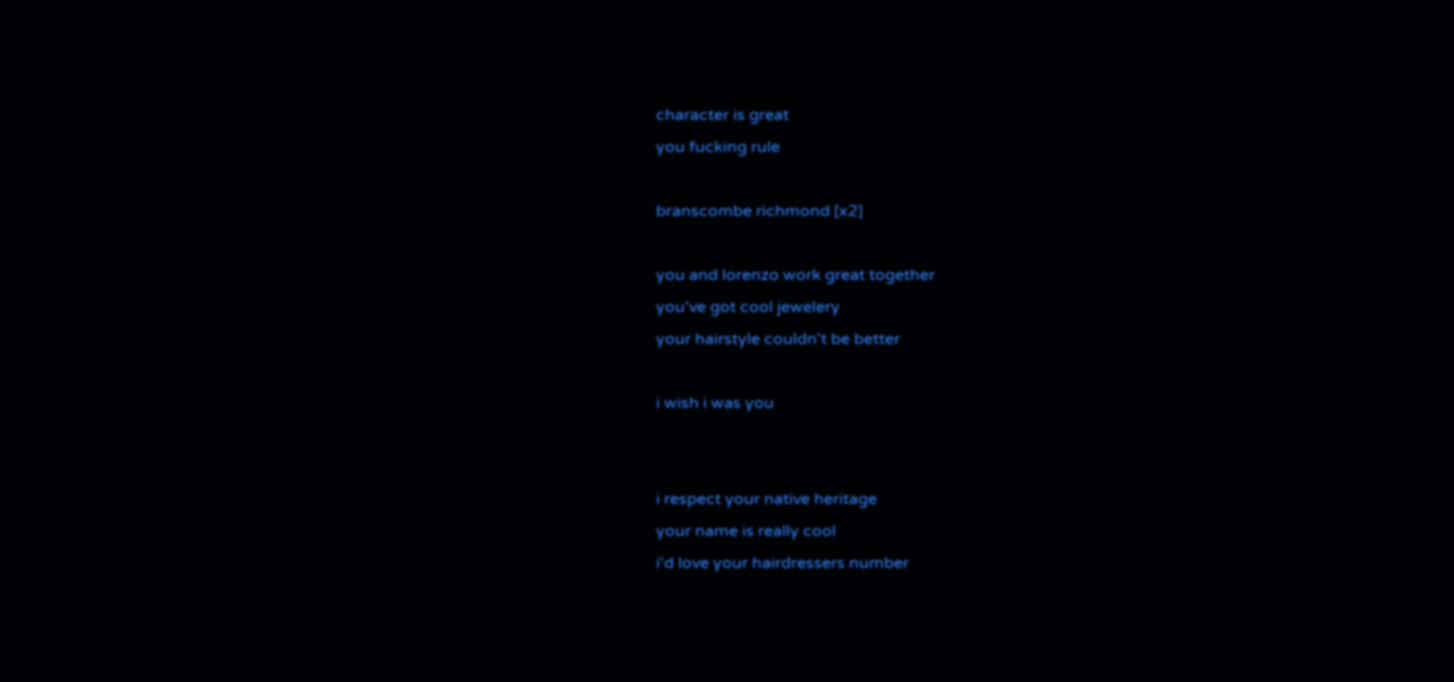character is great
you fucking rule

branscombe richmond [x2]

you and lorenzo work great together
you've got cool jewelery
your hairstyle couldn't be better

i wish i was you


i respect your native heritage
your name is really cool
i'd love your hairdressers number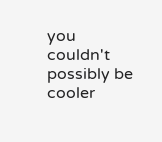you couldn't possibly be cooler